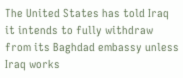The United States has told Iraq it intends to fully withdraw from its Baghdad embassy unless Iraq works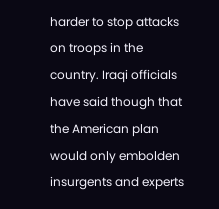harder to stop attacks on troops in the country. Iraqi officials have said though that the American plan would only embolden insurgents and experts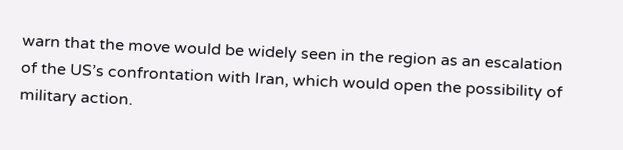warn that the move would be widely seen in the region as an escalation of the US’s confrontation with Iran, which would open the possibility of military action.